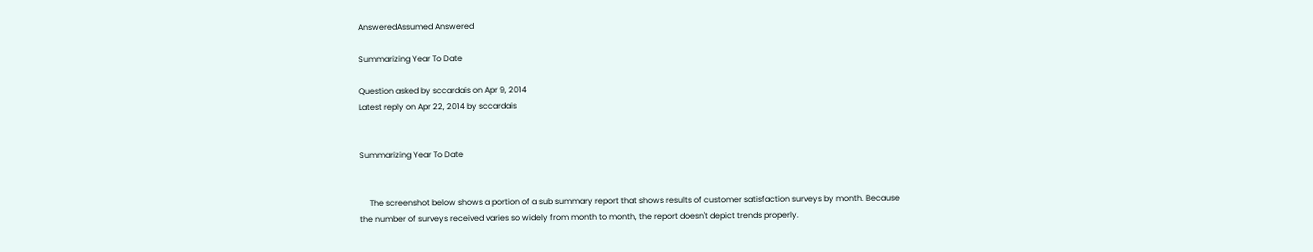AnsweredAssumed Answered

Summarizing Year To Date

Question asked by sccardais on Apr 9, 2014
Latest reply on Apr 22, 2014 by sccardais


Summarizing Year To Date


     The screenshot below shows a portion of a sub summary report that shows results of customer satisfaction surveys by month. Because the number of surveys received varies so widely from month to month, the report doesn't depict trends properly.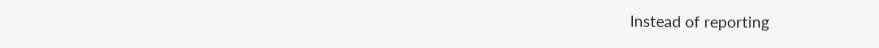Instead of reporting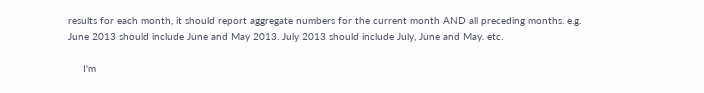results for each month, it should report aggregate numbers for the current month AND all preceding months. e.g. June 2013 should include June and May 2013. July 2013 should include July, June and May. etc.

     I'm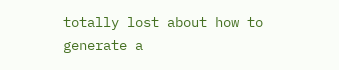totally lost about how to generate a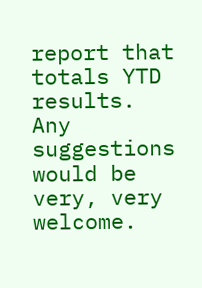report that totals YTD results. Any suggestions would be very, very welcome.